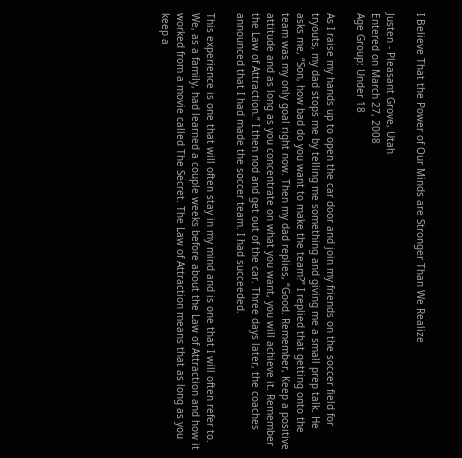I Believe That the Power of Our Minds are Stronger Than We Realize

Justen - Pleasant Grove, Utah
Entered on March 27, 2008
Age Group: Under 18

As I raise my hands up to open the car door and join my friends on the soccer field for tryouts, my dad stops me by telling me something and giving me a small prep talk. He asks me, “Son, how bad do you want to make the team?” I replied that getting onto the team was my only goal right now. Then my dad replies, “Good. Remember, Keep a positive attitude and as long as you concentrate on what you want, you will achieve it. Remember the Law of Attraction.” I then nod and get out of the car. Three days later, the coaches announced that I had made the soccer team. I had succeeded.

This experience is one that will often stay in my mind and is one that I will often refer to. We, as a family, had learned a couple weeks before about the Law of Attraction and how it worked from a movie called The Secret. The Law of Attraction means that as long as you keep a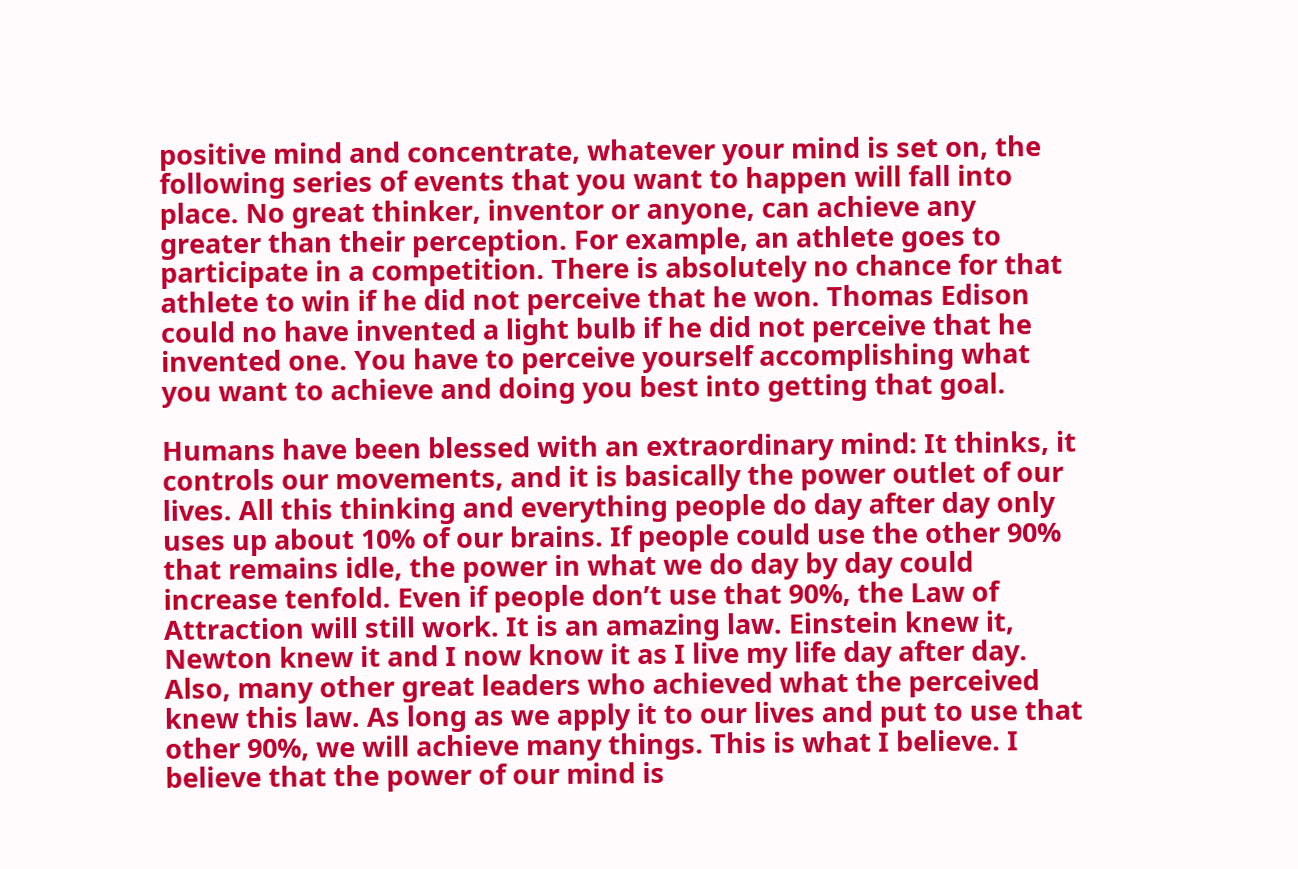positive mind and concentrate, whatever your mind is set on, the following series of events that you want to happen will fall into place. No great thinker, inventor or anyone, can achieve any greater than their perception. For example, an athlete goes to participate in a competition. There is absolutely no chance for that athlete to win if he did not perceive that he won. Thomas Edison could no have invented a light bulb if he did not perceive that he invented one. You have to perceive yourself accomplishing what you want to achieve and doing you best into getting that goal.

Humans have been blessed with an extraordinary mind: It thinks, it controls our movements, and it is basically the power outlet of our lives. All this thinking and everything people do day after day only uses up about 10% of our brains. If people could use the other 90% that remains idle, the power in what we do day by day could increase tenfold. Even if people don’t use that 90%, the Law of Attraction will still work. It is an amazing law. Einstein knew it, Newton knew it and I now know it as I live my life day after day. Also, many other great leaders who achieved what the perceived knew this law. As long as we apply it to our lives and put to use that other 90%, we will achieve many things. This is what I believe. I believe that the power of our mind is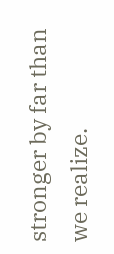stronger by far than we realize.